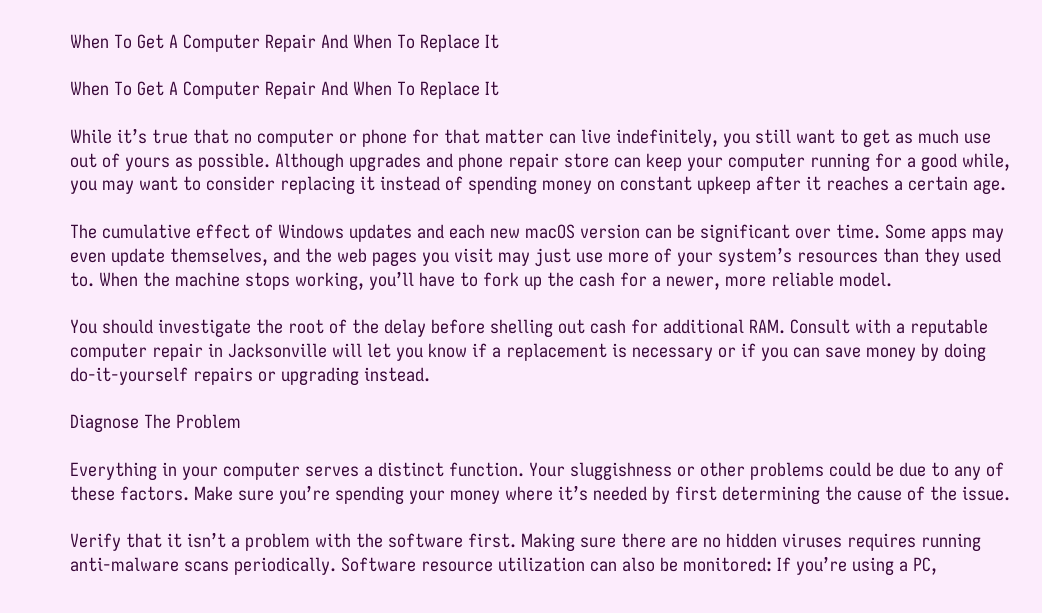When To Get A Computer Repair And When To Replace It

When To Get A Computer Repair And When To Replace It

While it’s true that no computer or phone for that matter can live indefinitely, you still want to get as much use out of yours as possible. Although upgrades and phone repair store can keep your computer running for a good while, you may want to consider replacing it instead of spending money on constant upkeep after it reaches a certain age.

The cumulative effect of Windows updates and each new macOS version can be significant over time. Some apps may even update themselves, and the web pages you visit may just use more of your system’s resources than they used to. When the machine stops working, you’ll have to fork up the cash for a newer, more reliable model.

You should investigate the root of the delay before shelling out cash for additional RAM. Consult with a reputable computer repair in Jacksonville will let you know if a replacement is necessary or if you can save money by doing do-it-yourself repairs or upgrading instead.

Diagnose The Problem

Everything in your computer serves a distinct function. Your sluggishness or other problems could be due to any of these factors. Make sure you’re spending your money where it’s needed by first determining the cause of the issue.

Verify that it isn’t a problem with the software first. Making sure there are no hidden viruses requires running anti-malware scans periodically. Software resource utilization can also be monitored: If you’re using a PC,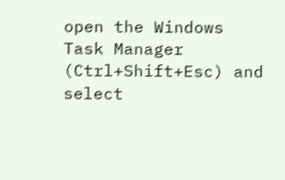open the Windows Task Manager (Ctrl+Shift+Esc) and select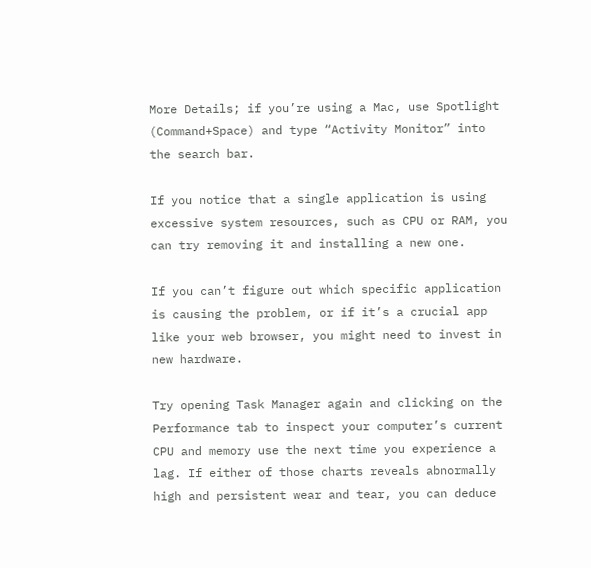More Details; if you’re using a Mac, use Spotlight (Command+Space) and type “Activity Monitor” into the search bar.

If you notice that a single application is using excessive system resources, such as CPU or RAM, you can try removing it and installing a new one.

If you can’t figure out which specific application is causing the problem, or if it’s a crucial app like your web browser, you might need to invest in new hardware.

Try opening Task Manager again and clicking on the Performance tab to inspect your computer’s current CPU and memory use the next time you experience a lag. If either of those charts reveals abnormally high and persistent wear and tear, you can deduce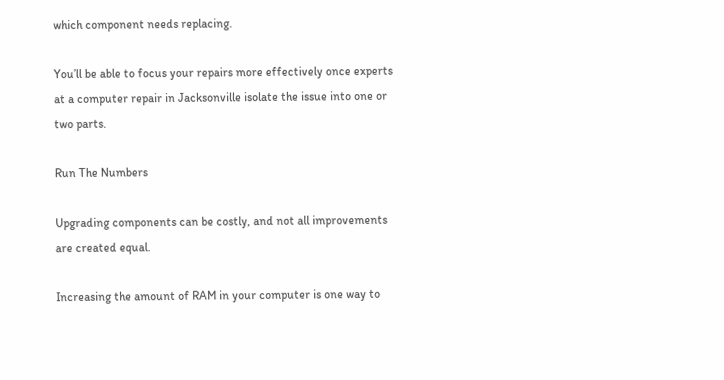which component needs replacing.

You’ll be able to focus your repairs more effectively once experts at a computer repair in Jacksonville isolate the issue into one or two parts.

Run The Numbers

Upgrading components can be costly, and not all improvements are created equal.

Increasing the amount of RAM in your computer is one way to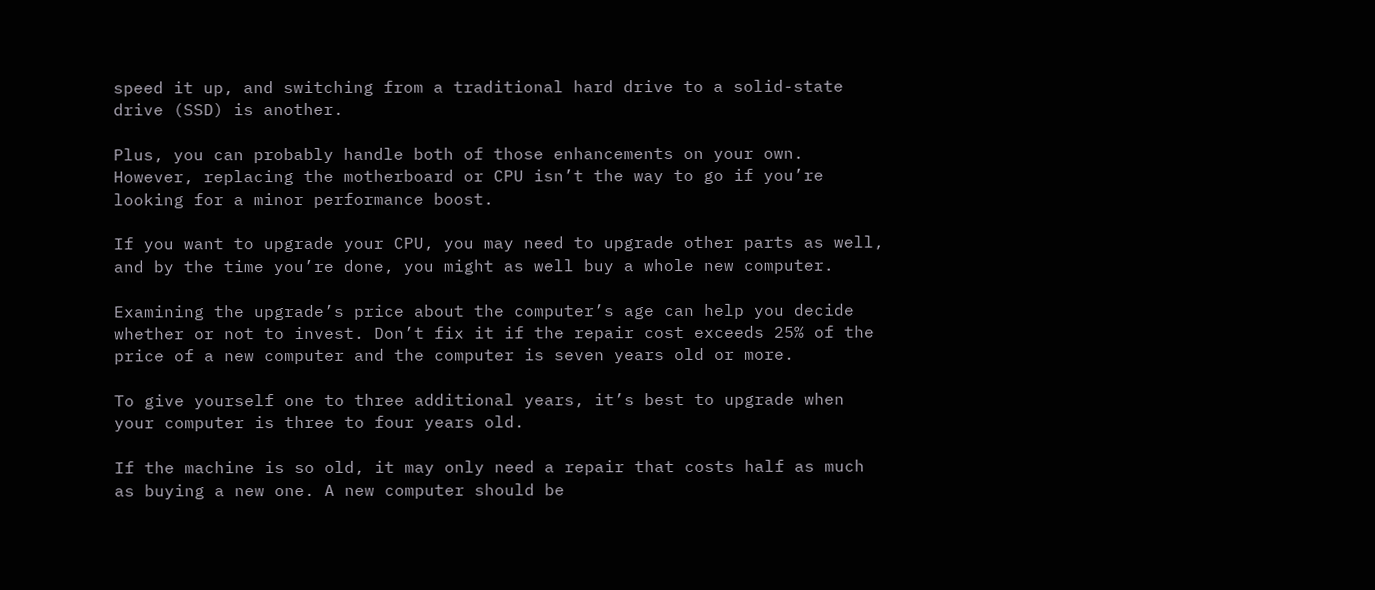speed it up, and switching from a traditional hard drive to a solid-state drive (SSD) is another.

Plus, you can probably handle both of those enhancements on your own. However, replacing the motherboard or CPU isn’t the way to go if you’re looking for a minor performance boost.

If you want to upgrade your CPU, you may need to upgrade other parts as well, and by the time you’re done, you might as well buy a whole new computer.

Examining the upgrade’s price about the computer’s age can help you decide whether or not to invest. Don’t fix it if the repair cost exceeds 25% of the price of a new computer and the computer is seven years old or more.

To give yourself one to three additional years, it’s best to upgrade when your computer is three to four years old.

If the machine is so old, it may only need a repair that costs half as much as buying a new one. A new computer should be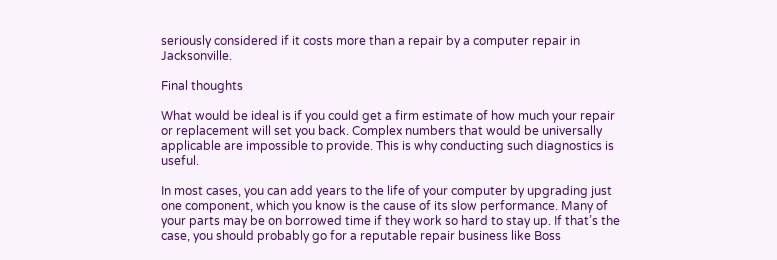seriously considered if it costs more than a repair by a computer repair in Jacksonville.

Final thoughts

What would be ideal is if you could get a firm estimate of how much your repair or replacement will set you back. Complex numbers that would be universally applicable are impossible to provide. This is why conducting such diagnostics is useful.

In most cases, you can add years to the life of your computer by upgrading just one component, which you know is the cause of its slow performance. Many of your parts may be on borrowed time if they work so hard to stay up. If that’s the case, you should probably go for a reputable repair business like Boss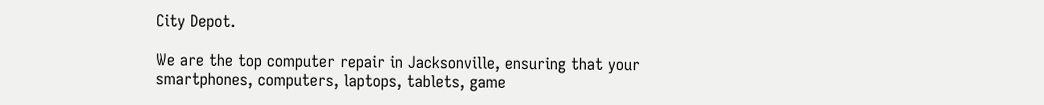City Depot.

We are the top computer repair in Jacksonville, ensuring that your smartphones, computers, laptops, tablets, game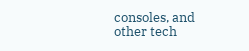consoles, and other tech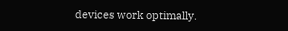devices work optimally.